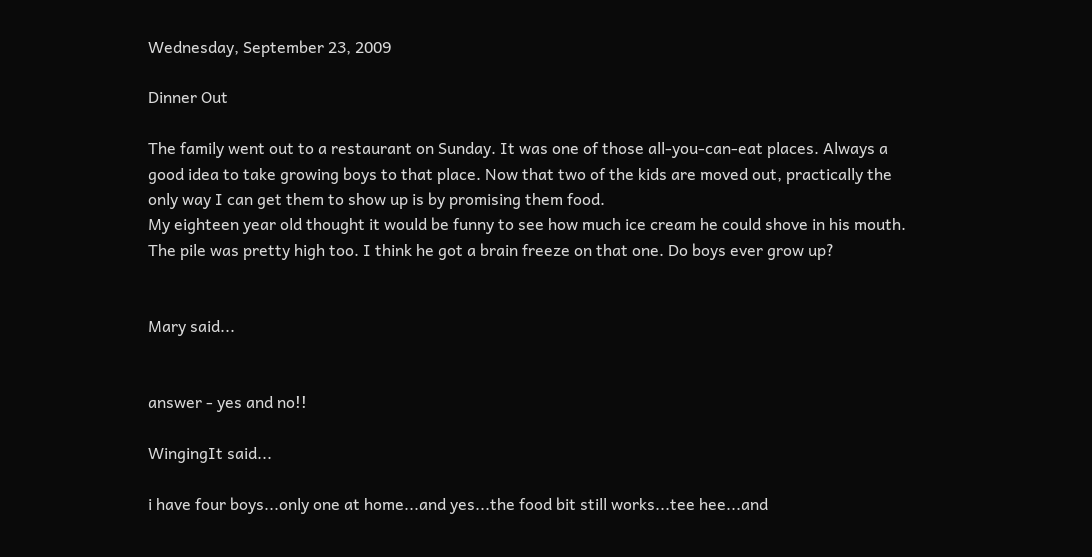Wednesday, September 23, 2009

Dinner Out

The family went out to a restaurant on Sunday. It was one of those all-you-can-eat places. Always a good idea to take growing boys to that place. Now that two of the kids are moved out, practically the only way I can get them to show up is by promising them food.
My eighteen year old thought it would be funny to see how much ice cream he could shove in his mouth. The pile was pretty high too. I think he got a brain freeze on that one. Do boys ever grow up?


Mary said...


answer - yes and no!!

WingingIt said...

i have four boys...only one at home...and yes...the food bit still works...tee hee...and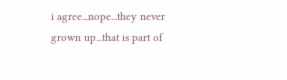i agree...nope...they never grown up...that is part of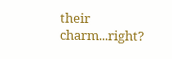their charm...right?